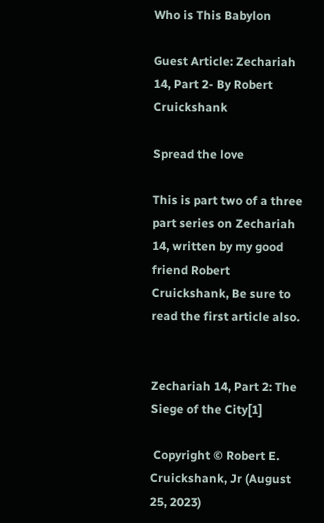Who is This Babylon

Guest Article: Zechariah 14, Part 2- By Robert Cruickshank

Spread the love

This is part two of a three part series on Zechariah 14, written by my good friend Robert Cruickshank, Be sure to read the first article also.


Zechariah 14, Part 2: The Siege of the City[1]

 Copyright © Robert E. Cruickshank, Jr (August 25, 2023)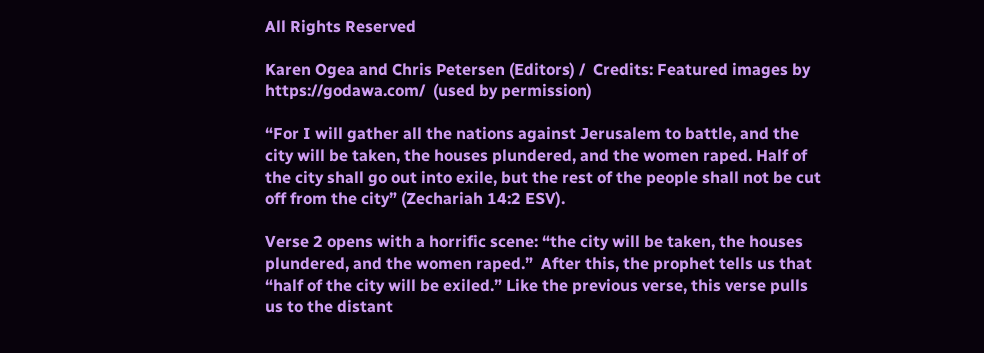All Rights Reserved

Karen Ogea and Chris Petersen (Editors) /  Credits: Featured images by https://godawa.com/  (used by permission)

“For I will gather all the nations against Jerusalem to battle, and the city will be taken, the houses plundered, and the women raped. Half of the city shall go out into exile, but the rest of the people shall not be cut off from the city” (Zechariah 14:2 ESV).

Verse 2 opens with a horrific scene: “the city will be taken, the houses plundered, and the women raped.”  After this, the prophet tells us that “half of the city will be exiled.” Like the previous verse, this verse pulls us to the distant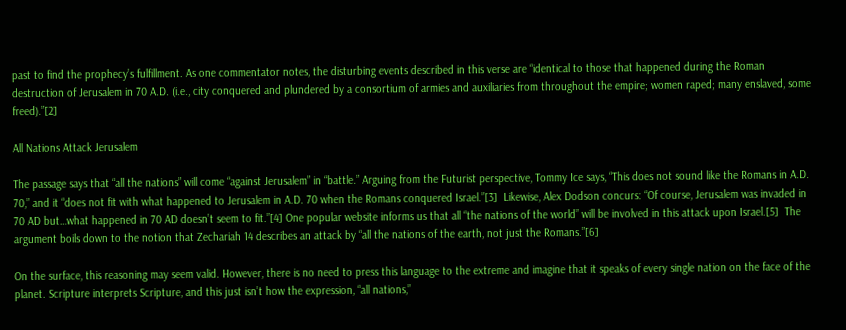past to find the prophecy’s fulfillment. As one commentator notes, the disturbing events described in this verse are “identical to those that happened during the Roman destruction of Jerusalem in 70 A.D. (i.e., city conquered and plundered by a consortium of armies and auxiliaries from throughout the empire; women raped; many enslaved, some freed).”[2]

All Nations Attack Jerusalem

The passage says that “all the nations” will come “against Jerusalem” in “battle.” Arguing from the Futurist perspective, Tommy Ice says, “This does not sound like the Romans in A.D. 70,” and it “does not fit with what happened to Jerusalem in A.D. 70 when the Romans conquered Israel.”[3]  Likewise, Alex Dodson concurs: “Of course, Jerusalem was invaded in 70 AD but…what happened in 70 AD doesn’t seem to fit.”[4] One popular website informs us that all “the nations of the world” will be involved in this attack upon Israel.[5]  The argument boils down to the notion that Zechariah 14 describes an attack by “all the nations of the earth, not just the Romans.”[6]

On the surface, this reasoning may seem valid. However, there is no need to press this language to the extreme and imagine that it speaks of every single nation on the face of the planet. Scripture interprets Scripture, and this just isn’t how the expression, “all nations,”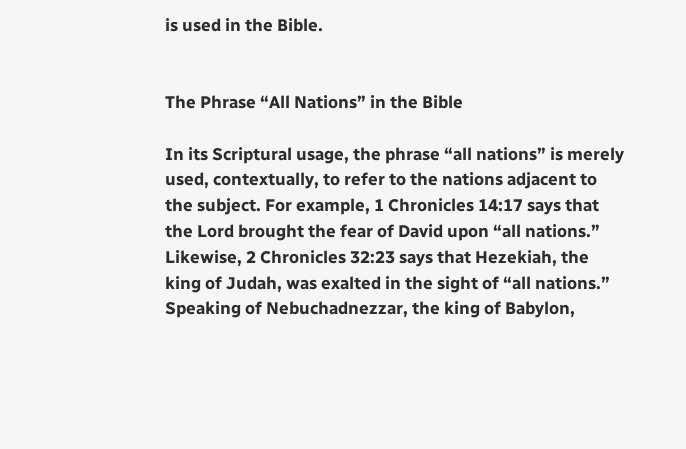is used in the Bible.


The Phrase “All Nations” in the Bible

In its Scriptural usage, the phrase “all nations” is merely used, contextually, to refer to the nations adjacent to the subject. For example, 1 Chronicles 14:17 says that the Lord brought the fear of David upon “all nations.” Likewise, 2 Chronicles 32:23 says that Hezekiah, the king of Judah, was exalted in the sight of “all nations.” Speaking of Nebuchadnezzar, the king of Babylon,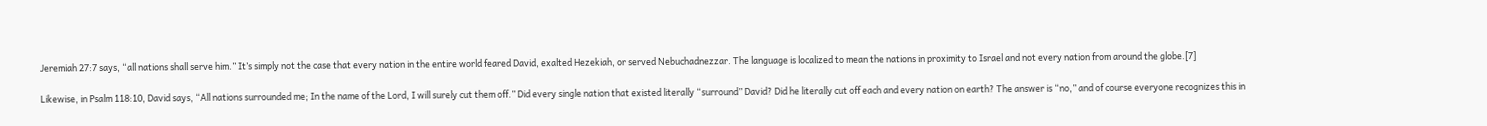Jeremiah 27:7 says, “all nations shall serve him.” It’s simply not the case that every nation in the entire world feared David, exalted Hezekiah, or served Nebuchadnezzar. The language is localized to mean the nations in proximity to Israel and not every nation from around the globe.[7]

Likewise, in Psalm 118:10, David says, “All nations surrounded me; In the name of the Lord, I will surely cut them off.” Did every single nation that existed literally “surround” David? Did he literally cut off each and every nation on earth? The answer is “no,” and of course everyone recognizes this in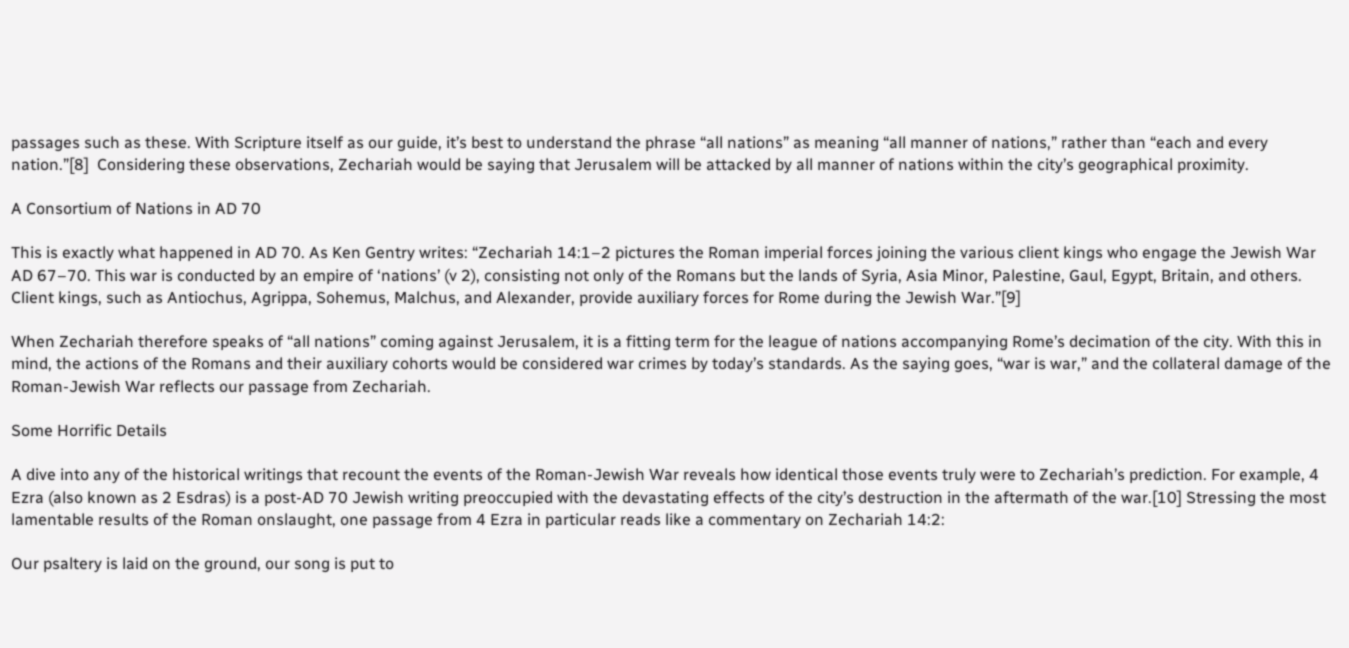passages such as these. With Scripture itself as our guide, it’s best to understand the phrase “all nations” as meaning “all manner of nations,” rather than “each and every nation.”[8]  Considering these observations, Zechariah would be saying that Jerusalem will be attacked by all manner of nations within the city’s geographical proximity.

A Consortium of Nations in AD 70

This is exactly what happened in AD 70. As Ken Gentry writes: “Zechariah 14:1–2 pictures the Roman imperial forces joining the various client kings who engage the Jewish War AD 67–70. This war is conducted by an empire of ‘nations’ (v 2), consisting not only of the Romans but the lands of Syria, Asia Minor, Palestine, Gaul, Egypt, Britain, and others. Client kings, such as Antiochus, Agrippa, Sohemus, Malchus, and Alexander, provide auxiliary forces for Rome during the Jewish War.”[9]

When Zechariah therefore speaks of “all nations” coming against Jerusalem, it is a fitting term for the league of nations accompanying Rome’s decimation of the city. With this in mind, the actions of the Romans and their auxiliary cohorts would be considered war crimes by today’s standards. As the saying goes, “war is war,” and the collateral damage of the Roman-Jewish War reflects our passage from Zechariah.

Some Horrific Details

A dive into any of the historical writings that recount the events of the Roman-Jewish War reveals how identical those events truly were to Zechariah’s prediction. For example, 4 Ezra (also known as 2 Esdras) is a post-AD 70 Jewish writing preoccupied with the devastating effects of the city’s destruction in the aftermath of the war.[10] Stressing the most lamentable results of the Roman onslaught, one passage from 4 Ezra in particular reads like a commentary on Zechariah 14:2:

Our psaltery is laid on the ground, our song is put to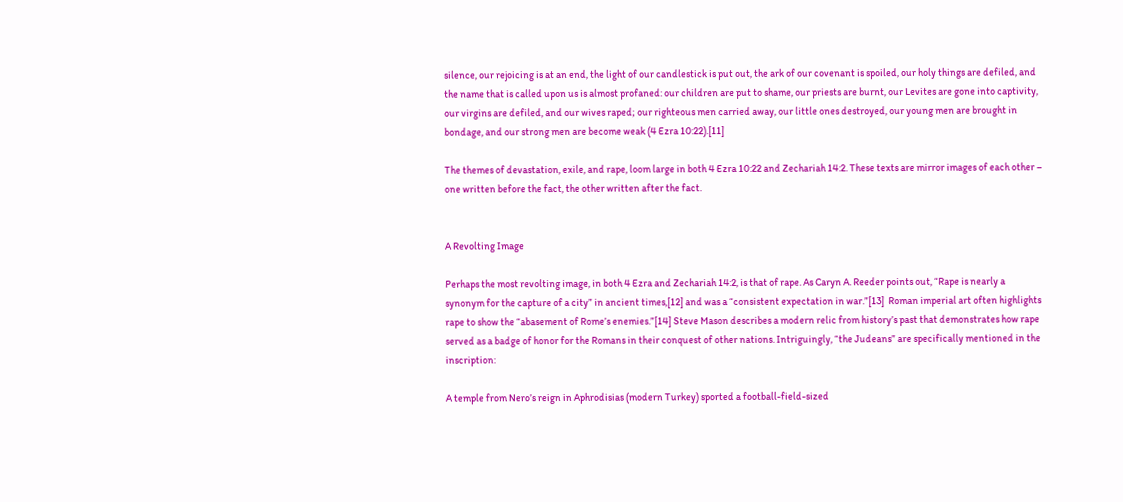silence, our rejoicing is at an end, the light of our candlestick is put out, the ark of our covenant is spoiled, our holy things are defiled, and the name that is called upon us is almost profaned: our children are put to shame, our priests are burnt, our Levites are gone into captivity, our virgins are defiled, and our wives raped; our righteous men carried away, our little ones destroyed, our young men are brought in bondage, and our strong men are become weak (4 Ezra 10:22).[11]

The themes of devastation, exile, and rape, loom large in both 4 Ezra 10:22 and Zechariah 14:2. These texts are mirror images of each other – one written before the fact, the other written after the fact.


A Revolting Image

Perhaps the most revolting image, in both 4 Ezra and Zechariah 14:2, is that of rape. As Caryn A. Reeder points out, “Rape is nearly a synonym for the capture of a city” in ancient times,[12] and was a “consistent expectation in war.”[13]  Roman imperial art often highlights rape to show the “abasement of Rome’s enemies.”[14] Steve Mason describes a modern relic from history’s past that demonstrates how rape served as a badge of honor for the Romans in their conquest of other nations. Intriguingly, “the Judeans” are specifically mentioned in the inscription:

A temple from Nero’s reign in Aphrodisias (modern Turkey) sported a football-field-sized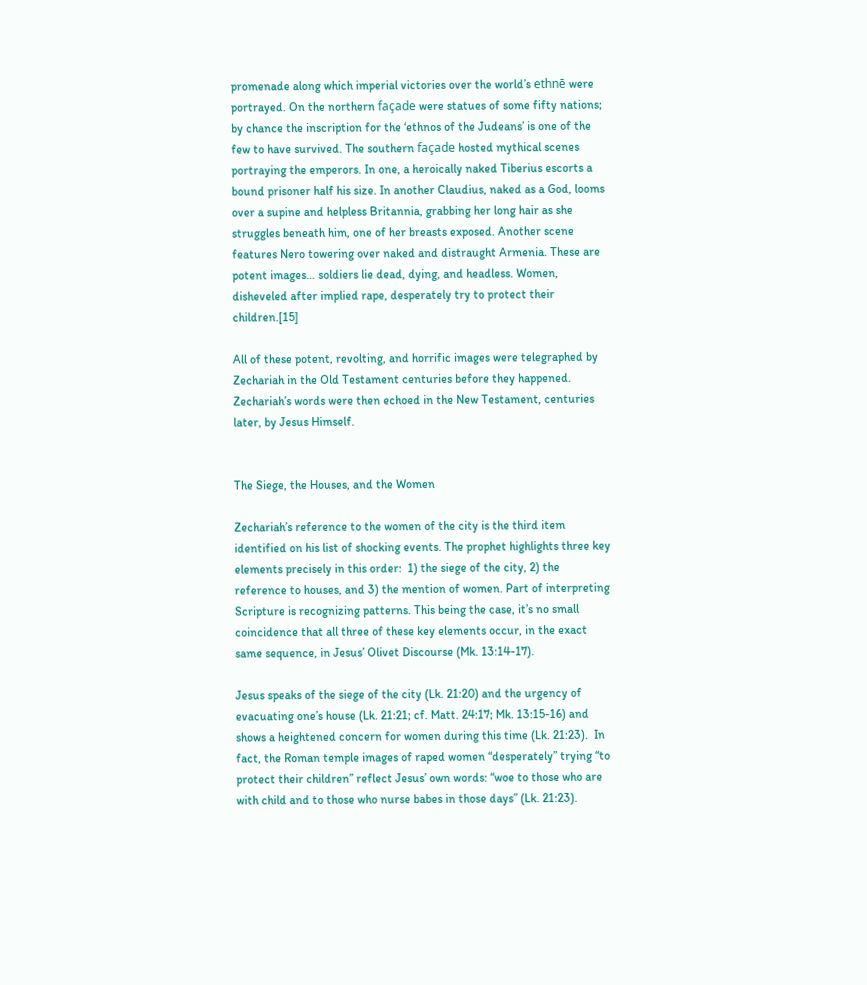promenade along which imperial victories over the world’s ethnē were portrayed. On the northern façade were statues of some fifty nations; by chance the inscription for the ‘ethnos of the Judeans’ is one of the few to have survived. The southern façade hosted mythical scenes portraying the emperors. In one, a heroically naked Tiberius escorts a bound prisoner half his size. In another Claudius, naked as a God, looms over a supine and helpless Britannia, grabbing her long hair as she struggles beneath him, one of her breasts exposed. Another scene features Nero towering over naked and distraught Armenia. These are potent images… soldiers lie dead, dying, and headless. Women, disheveled after implied rape, desperately try to protect their children.[15]

All of these potent, revolting, and horrific images were telegraphed by Zechariah in the Old Testament centuries before they happened.  Zechariah’s words were then echoed in the New Testament, centuries later, by Jesus Himself.


The Siege, the Houses, and the Women

Zechariah’s reference to the women of the city is the third item identified on his list of shocking events. The prophet highlights three key elements precisely in this order:  1) the siege of the city, 2) the reference to houses, and 3) the mention of women. Part of interpreting Scripture is recognizing patterns. This being the case, it’s no small coincidence that all three of these key elements occur, in the exact same sequence, in Jesus’ Olivet Discourse (Mk. 13:14-17).

Jesus speaks of the siege of the city (Lk. 21:20) and the urgency of evacuating one’s house (Lk. 21:21; cf. Matt. 24:17; Mk. 13:15-16) and shows a heightened concern for women during this time (Lk. 21:23).  In fact, the Roman temple images of raped women “desperately” trying “to protect their children” reflect Jesus’ own words: “woe to those who are with child and to those who nurse babes in those days” (Lk. 21:23).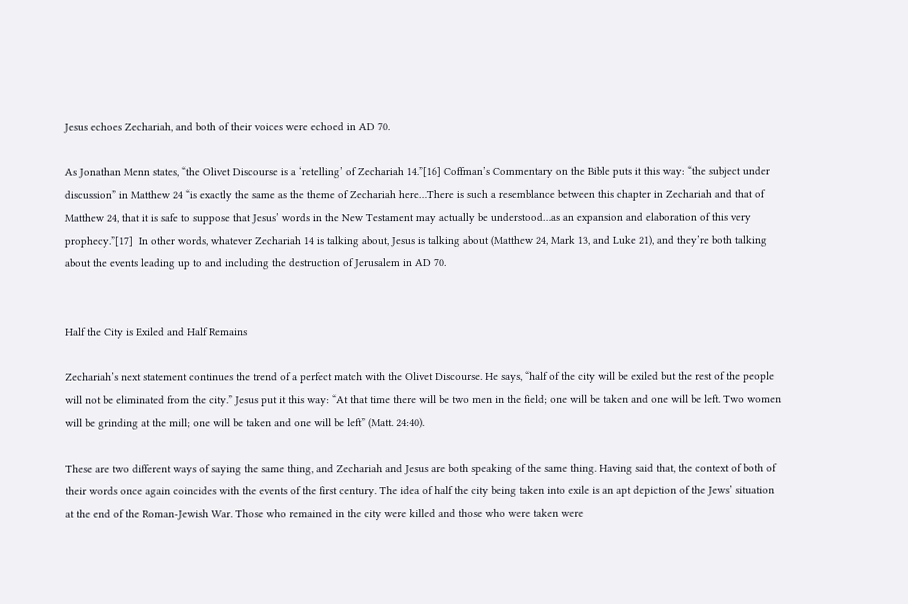Jesus echoes Zechariah, and both of their voices were echoed in AD 70.

As Jonathan Menn states, “the Olivet Discourse is a ‘retelling’ of Zechariah 14.”[16] Coffman’s Commentary on the Bible puts it this way: “the subject under discussion” in Matthew 24 “is exactly the same as the theme of Zechariah here…There is such a resemblance between this chapter in Zechariah and that of Matthew 24, that it is safe to suppose that Jesus’ words in the New Testament may actually be understood…as an expansion and elaboration of this very prophecy.”[17]  In other words, whatever Zechariah 14 is talking about, Jesus is talking about (Matthew 24, Mark 13, and Luke 21), and they’re both talking about the events leading up to and including the destruction of Jerusalem in AD 70.


Half the City is Exiled and Half Remains

Zechariah’s next statement continues the trend of a perfect match with the Olivet Discourse. He says, “half of the city will be exiled but the rest of the people will not be eliminated from the city.” Jesus put it this way: “At that time there will be two men in the field; one will be taken and one will be left. Two women will be grinding at the mill; one will be taken and one will be left” (Matt. 24:40).

These are two different ways of saying the same thing, and Zechariah and Jesus are both speaking of the same thing. Having said that, the context of both of their words once again coincides with the events of the first century. The idea of half the city being taken into exile is an apt depiction of the Jews’ situation at the end of the Roman-Jewish War. Those who remained in the city were killed and those who were taken were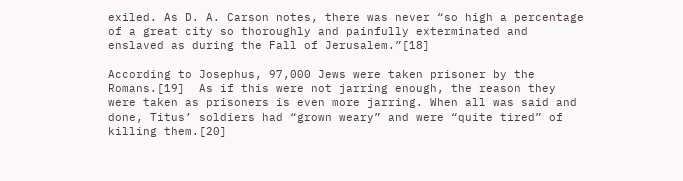exiled. As D. A. Carson notes, there was never “so high a percentage of a great city so thoroughly and painfully exterminated and enslaved as during the Fall of Jerusalem.”[18]

According to Josephus, 97,000 Jews were taken prisoner by the Romans.[19]  As if this were not jarring enough, the reason they were taken as prisoners is even more jarring. When all was said and done, Titus’ soldiers had “grown weary” and were “quite tired” of killing them.[20]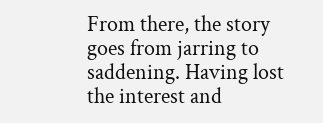From there, the story goes from jarring to saddening. Having lost the interest and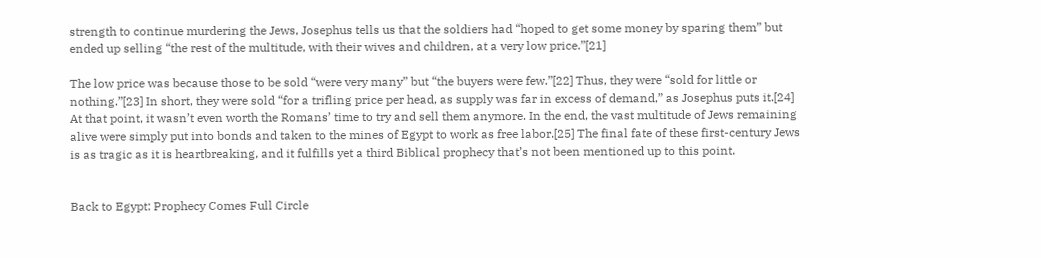strength to continue murdering the Jews, Josephus tells us that the soldiers had “hoped to get some money by sparing them” but ended up selling “the rest of the multitude, with their wives and children, at a very low price.”[21]

The low price was because those to be sold “were very many” but “the buyers were few.”[22] Thus, they were “sold for little or nothing.”[23] In short, they were sold “for a trifling price per head, as supply was far in excess of demand,” as Josephus puts it.[24] At that point, it wasn’t even worth the Romans’ time to try and sell them anymore. In the end, the vast multitude of Jews remaining alive were simply put into bonds and taken to the mines of Egypt to work as free labor.[25] The final fate of these first-century Jews is as tragic as it is heartbreaking, and it fulfills yet a third Biblical prophecy that’s not been mentioned up to this point.


Back to Egypt: Prophecy Comes Full Circle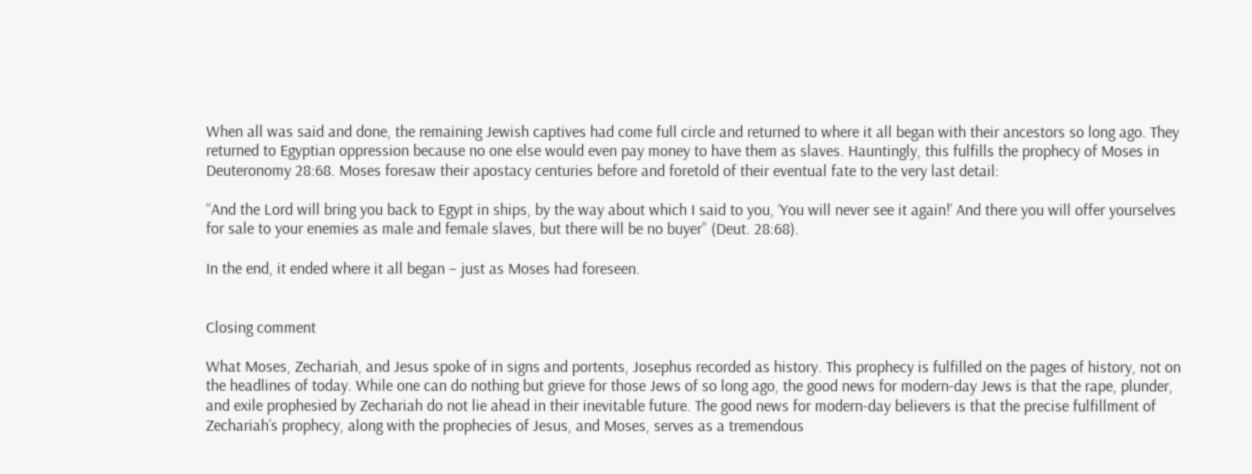When all was said and done, the remaining Jewish captives had come full circle and returned to where it all began with their ancestors so long ago. They returned to Egyptian oppression because no one else would even pay money to have them as slaves. Hauntingly, this fulfills the prophecy of Moses in Deuteronomy 28:68. Moses foresaw their apostacy centuries before and foretold of their eventual fate to the very last detail:

“And the Lord will bring you back to Egypt in ships, by the way about which I said to you, ‘You will never see it again!’ And there you will offer yourselves for sale to your enemies as male and female slaves, but there will be no buyer” (Deut. 28:68).

In the end, it ended where it all began – just as Moses had foreseen.


Closing comment

What Moses, Zechariah, and Jesus spoke of in signs and portents, Josephus recorded as history. This prophecy is fulfilled on the pages of history, not on the headlines of today. While one can do nothing but grieve for those Jews of so long ago, the good news for modern-day Jews is that the rape, plunder, and exile prophesied by Zechariah do not lie ahead in their inevitable future. The good news for modern-day believers is that the precise fulfillment of Zechariah’s prophecy, along with the prophecies of Jesus, and Moses, serves as a tremendous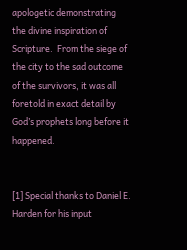apologetic demonstrating the divine inspiration of Scripture.  From the siege of the city to the sad outcome of the survivors, it was all foretold in exact detail by God’s prophets long before it happened.


[1] Special thanks to Daniel E. Harden for his input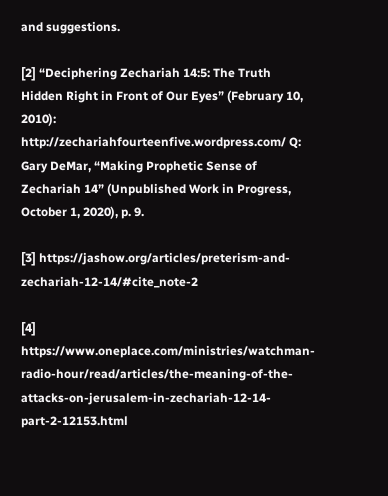and suggestions.

[2] “Deciphering Zechariah 14:5: The Truth Hidden Right in Front of Our Eyes” (February 10, 2010): http://zechariahfourteenfive.wordpress.com/ Q: Gary DeMar, “Making Prophetic Sense of Zechariah 14” (Unpublished Work in Progress, October 1, 2020), p. 9.

[3] https://jashow.org/articles/preterism-and-zechariah-12-14/#cite_note-2

[4] https://www.oneplace.com/ministries/watchman-radio-hour/read/articles/the-meaning-of-the-attacks-on-jerusalem-in-zechariah-12-14-part-2-12153.html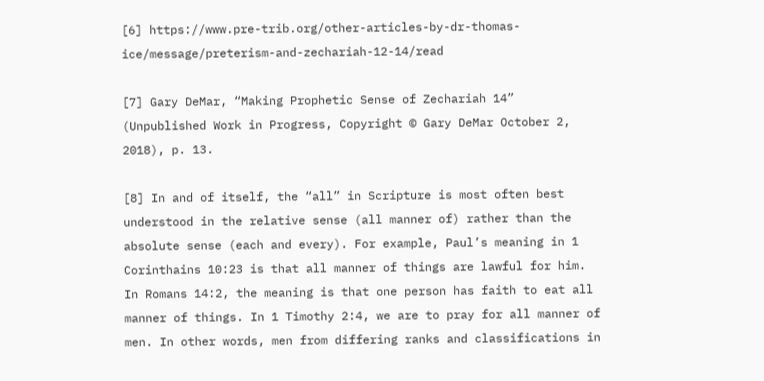[6] https://www.pre-trib.org/other-articles-by-dr-thomas-ice/message/preterism-and-zechariah-12-14/read

[7] Gary DeMar, “Making Prophetic Sense of Zechariah 14” (Unpublished Work in Progress, Copyright © Gary DeMar October 2, 2018), p. 13.

[8] In and of itself, the “all” in Scripture is most often best understood in the relative sense (all manner of) rather than the absolute sense (each and every). For example, Paul’s meaning in 1 Corinthains 10:23 is that all manner of things are lawful for him. In Romans 14:2, the meaning is that one person has faith to eat all manner of things. In 1 Timothy 2:4, we are to pray for all manner of men. In other words, men from differing ranks and classifications in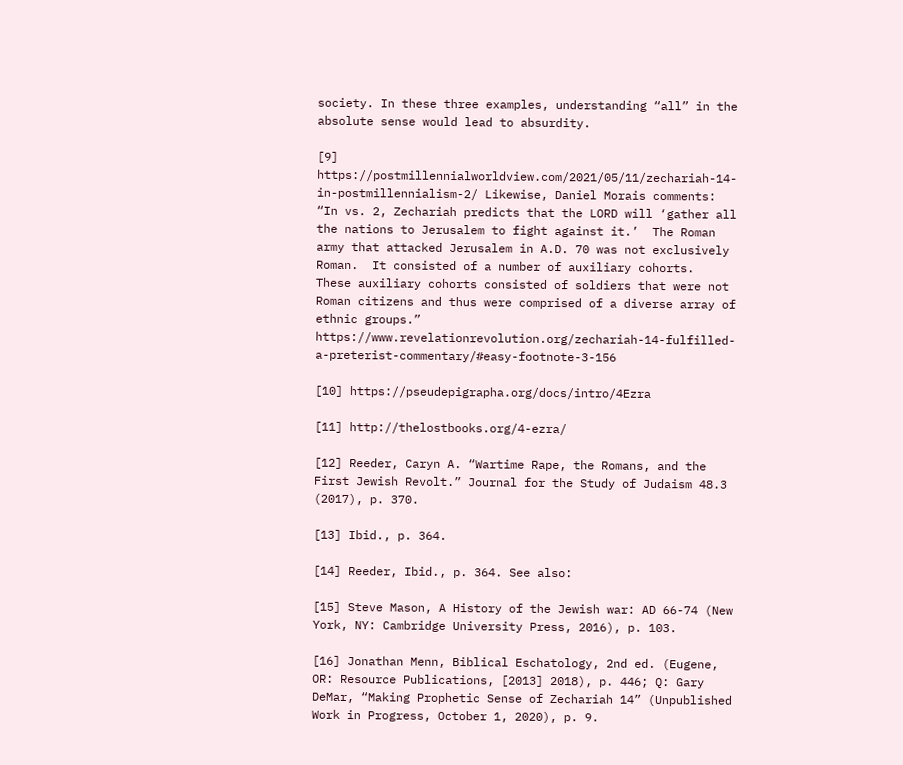society. In these three examples, understanding “all” in the absolute sense would lead to absurdity.

[9] https://postmillennialworldview.com/2021/05/11/zechariah-14-in-postmillennialism-2/ Likewise, Daniel Morais comments: “In vs. 2, Zechariah predicts that the LORD will ‘gather all the nations to Jerusalem to fight against it.’  The Roman army that attacked Jerusalem in A.D. 70 was not exclusively Roman.  It consisted of a number of auxiliary cohorts.  These auxiliary cohorts consisted of soldiers that were not Roman citizens and thus were comprised of a diverse array of ethnic groups.” https://www.revelationrevolution.org/zechariah-14-fulfilled-a-preterist-commentary/#easy-footnote-3-156

[10] https://pseudepigrapha.org/docs/intro/4Ezra

[11] http://thelostbooks.org/4-ezra/

[12] Reeder, Caryn A. “Wartime Rape, the Romans, and the First Jewish Revolt.” Journal for the Study of Judaism 48.3 (2017), p. 370.

[13] Ibid., p. 364.

[14] Reeder, Ibid., p. 364. See also:

[15] Steve Mason, A History of the Jewish war: AD 66-74 (New York, NY: Cambridge University Press, 2016), p. 103.

[16] Jonathan Menn, Biblical Eschatology, 2nd ed. (Eugene, OR: Resource Publications, [2013] 2018), p. 446; Q: Gary DeMar, “Making Prophetic Sense of Zechariah 14” (Unpublished Work in Progress, October 1, 2020), p. 9.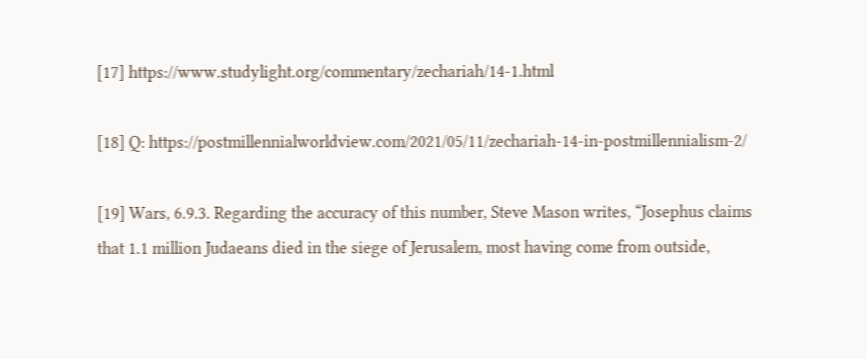[17] https://www.studylight.org/commentary/zechariah/14-1.html

[18] Q: https://postmillennialworldview.com/2021/05/11/zechariah-14-in-postmillennialism-2/

[19] Wars, 6.9.3. Regarding the accuracy of this number, Steve Mason writes, “Josephus claims that 1.1 million Judaeans died in the siege of Jerusalem, most having come from outside,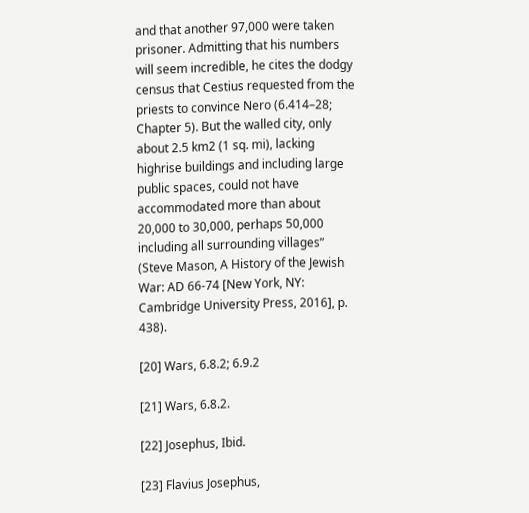and that another 97,000 were taken prisoner. Admitting that his numbers will seem incredible, he cites the dodgy census that Cestius requested from the priests to convince Nero (6.414–28; Chapter 5). But the walled city, only about 2.5 km2 (1 sq. mi), lacking highrise buildings and including large public spaces, could not have accommodated more than about 20,000 to 30,000, perhaps 50,000 including all surrounding villages” (Steve Mason, A History of the Jewish War: AD 66-74 [New York, NY: Cambridge University Press, 2016], p. 438).

[20] Wars, 6.8.2; 6.9.2

[21] Wars, 6.8.2.

[22] Josephus, Ibid.

[23] Flavius Josephus,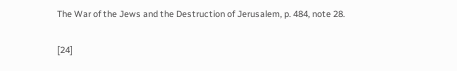The War of the Jews and the Destruction of Jerusalem, p. 484, note 28.

[24]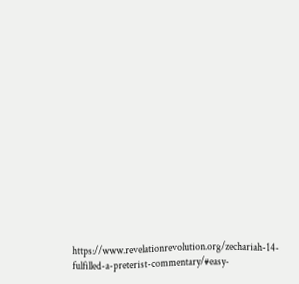https://www.revelationrevolution.org/zechariah-14-fulfilled-a-preterist-commentary/#easy-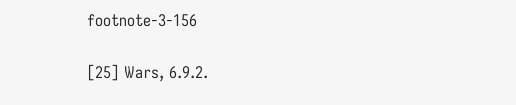footnote-3-156

[25] Wars, 6.9.2.